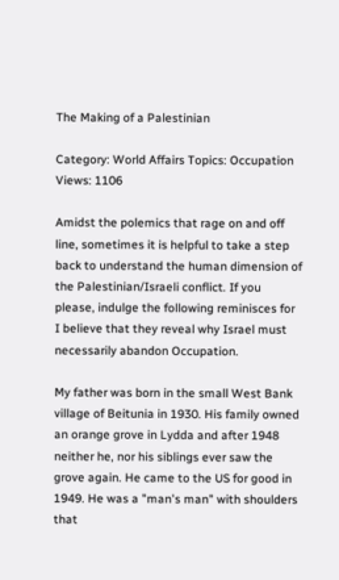The Making of a Palestinian

Category: World Affairs Topics: Occupation Views: 1106

Amidst the polemics that rage on and off line, sometimes it is helpful to take a step back to understand the human dimension of the Palestinian/Israeli conflict. If you please, indulge the following reminisces for I believe that they reveal why Israel must necessarily abandon Occupation.

My father was born in the small West Bank village of Beitunia in 1930. His family owned an orange grove in Lydda and after 1948 neither he, nor his siblings ever saw the grove again. He came to the US for good in 1949. He was a "man's man" with shoulders that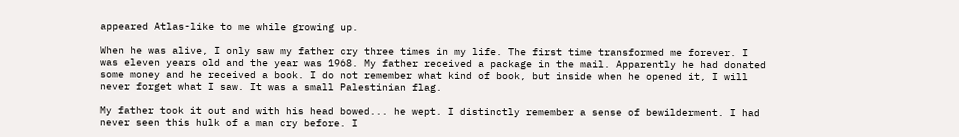appeared Atlas-like to me while growing up.

When he was alive, I only saw my father cry three times in my life. The first time transformed me forever. I was eleven years old and the year was 1968. My father received a package in the mail. Apparently he had donated some money and he received a book. I do not remember what kind of book, but inside when he opened it, I will never forget what I saw. It was a small Palestinian flag.

My father took it out and with his head bowed... he wept. I distinctly remember a sense of bewilderment. I had never seen this hulk of a man cry before. I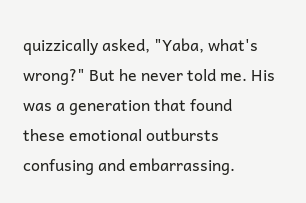quizzically asked, "Yaba, what's wrong?" But he never told me. His was a generation that found these emotional outbursts confusing and embarrassing.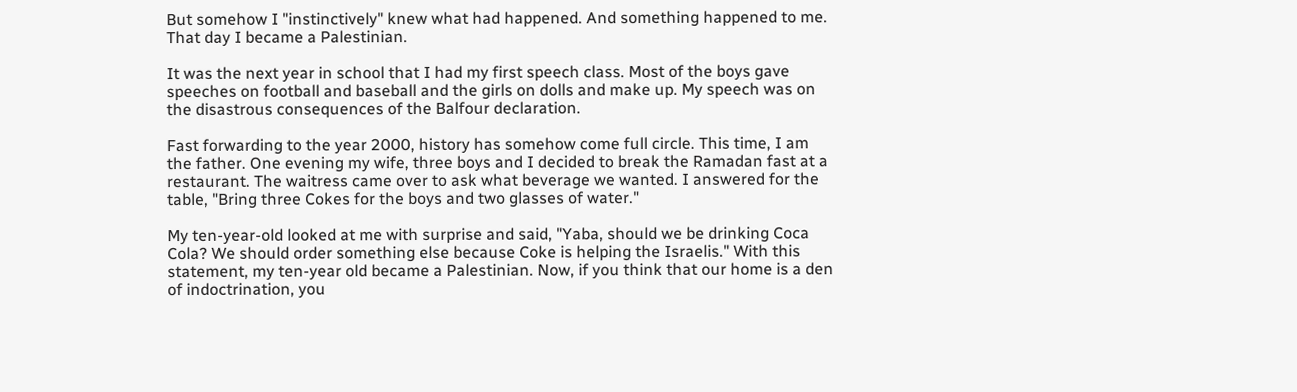But somehow I "instinctively" knew what had happened. And something happened to me. That day I became a Palestinian.

It was the next year in school that I had my first speech class. Most of the boys gave speeches on football and baseball and the girls on dolls and make up. My speech was on the disastrous consequences of the Balfour declaration.

Fast forwarding to the year 2000, history has somehow come full circle. This time, I am the father. One evening my wife, three boys and I decided to break the Ramadan fast at a restaurant. The waitress came over to ask what beverage we wanted. I answered for the table, "Bring three Cokes for the boys and two glasses of water."

My ten-year-old looked at me with surprise and said, "Yaba, should we be drinking Coca Cola? We should order something else because Coke is helping the Israelis." With this statement, my ten-year old became a Palestinian. Now, if you think that our home is a den of indoctrination, you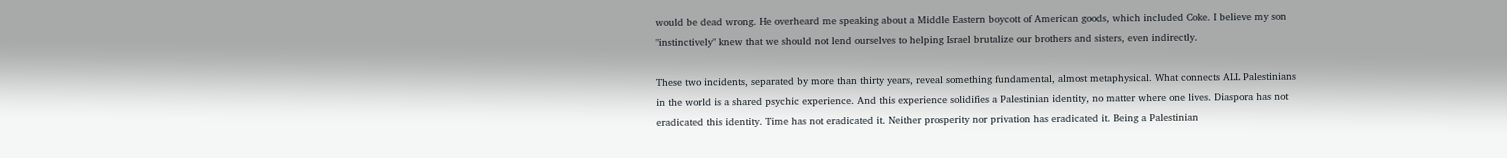would be dead wrong. He overheard me speaking about a Middle Eastern boycott of American goods, which included Coke. I believe my son "instinctively" knew that we should not lend ourselves to helping Israel brutalize our brothers and sisters, even indirectly.

These two incidents, separated by more than thirty years, reveal something fundamental, almost metaphysical. What connects ALL Palestinians in the world is a shared psychic experience. And this experience solidifies a Palestinian identity, no matter where one lives. Diaspora has not eradicated this identity. Time has not eradicated it. Neither prosperity nor privation has eradicated it. Being a Palestinian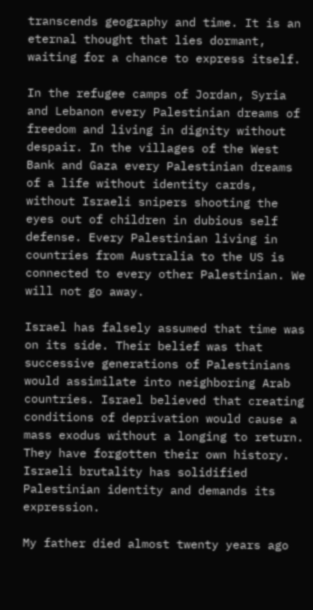transcends geography and time. It is an eternal thought that lies dormant, waiting for a chance to express itself.

In the refugee camps of Jordan, Syria and Lebanon every Palestinian dreams of freedom and living in dignity without despair. In the villages of the West Bank and Gaza every Palestinian dreams of a life without identity cards, without Israeli snipers shooting the eyes out of children in dubious self defense. Every Palestinian living in countries from Australia to the US is connected to every other Palestinian. We will not go away.

Israel has falsely assumed that time was on its side. Their belief was that successive generations of Palestinians would assimilate into neighboring Arab countries. Israel believed that creating conditions of deprivation would cause a mass exodus without a longing to return. They have forgotten their own history. Israeli brutality has solidified Palestinian identity and demands its expression.

My father died almost twenty years ago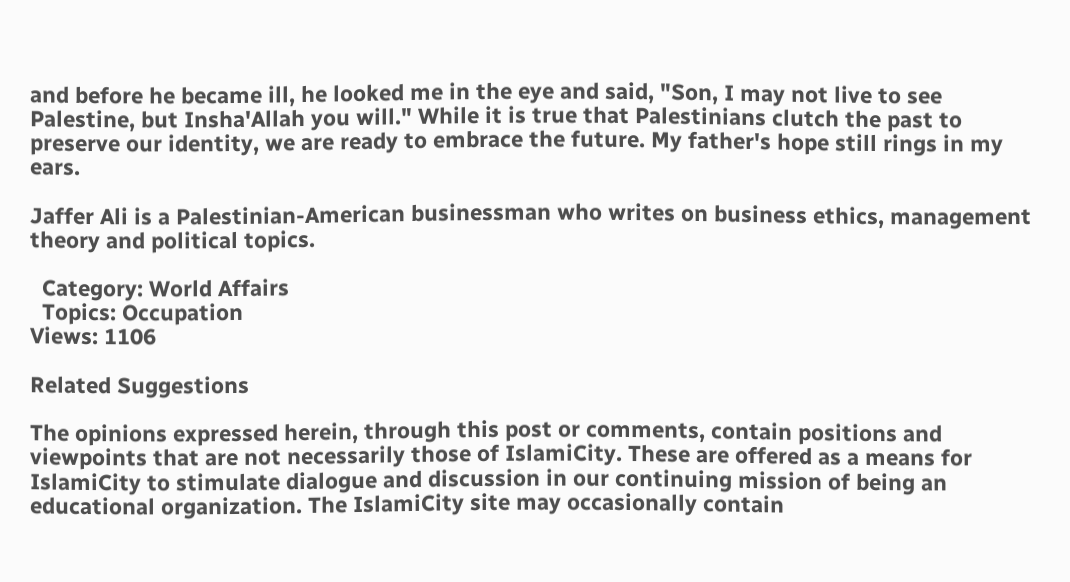and before he became ill, he looked me in the eye and said, "Son, I may not live to see Palestine, but Insha'Allah you will." While it is true that Palestinians clutch the past to preserve our identity, we are ready to embrace the future. My father's hope still rings in my ears.

Jaffer Ali is a Palestinian-American businessman who writes on business ethics, management theory and political topics.

  Category: World Affairs
  Topics: Occupation
Views: 1106

Related Suggestions

The opinions expressed herein, through this post or comments, contain positions and viewpoints that are not necessarily those of IslamiCity. These are offered as a means for IslamiCity to stimulate dialogue and discussion in our continuing mission of being an educational organization. The IslamiCity site may occasionally contain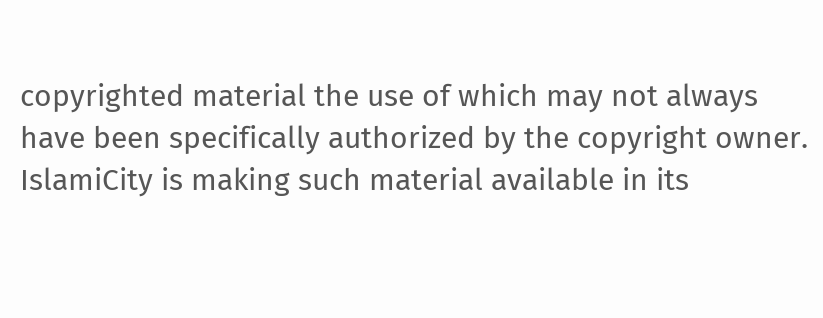copyrighted material the use of which may not always have been specifically authorized by the copyright owner. IslamiCity is making such material available in its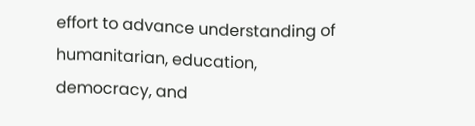effort to advance understanding of humanitarian, education, democracy, and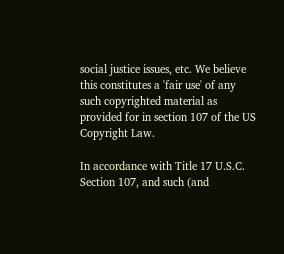social justice issues, etc. We believe this constitutes a 'fair use' of any such copyrighted material as provided for in section 107 of the US Copyright Law.

In accordance with Title 17 U.S.C. Section 107, and such (and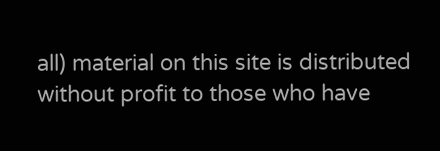all) material on this site is distributed without profit to those who have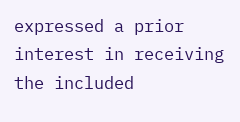expressed a prior interest in receiving the included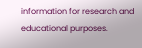information for research and educational purposes.